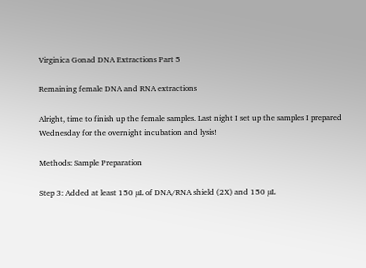Virginica Gonad DNA Extractions Part 5

Remaining female DNA and RNA extractions

Alright, time to finish up the female samples. Last night I set up the samples I prepared Wednesday for the overnight incubation and lysis!

Methods: Sample Preparation

Step 3: Added at least 150 µL of DNA/RNA shield (2X) and 150 µL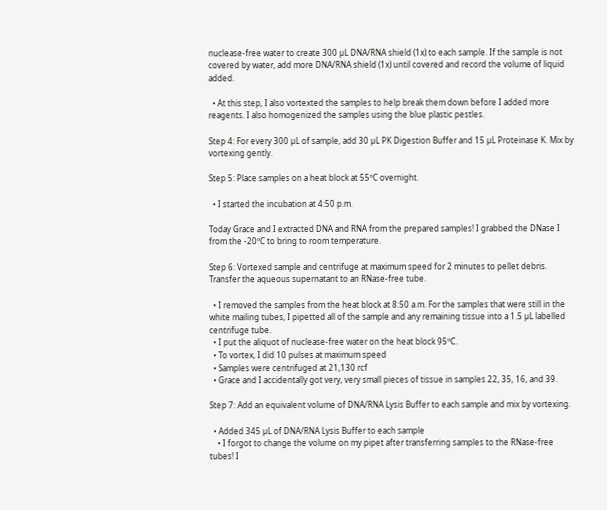nuclease-free water to create 300 µL DNA/RNA shield (1x) to each sample. If the sample is not covered by water, add more DNA/RNA shield (1x) until covered and record the volume of liquid added.

  • At this step, I also vortexted the samples to help break them down before I added more reagents. I also homogenized the samples using the blue plastic pestles.

Step 4: For every 300 µL of sample, add 30 µL PK Digestion Buffer and 15 µL Proteinase K. Mix by vortexing gently.

Step 5: Place samples on a heat block at 55ºC overnight.

  • I started the incubation at 4:50 p.m.

Today Grace and I extracted DNA and RNA from the prepared samples! I grabbed the DNase I from the -20ºC to bring to room temperature.

Step 6: Vortexed sample and centrifuge at maximum speed for 2 minutes to pellet debris. Transfer the aqueous supernatant to an RNase-free tube.

  • I removed the samples from the heat block at 8:50 a.m. For the samples that were still in the white mailing tubes, I pipetted all of the sample and any remaining tissue into a 1.5 µL labelled centrifuge tube.
  • I put the aliquot of nuclease-free water on the heat block 95ºC.
  • To vortex, I did 10 pulses at maximum speed
  • Samples were centrifuged at 21,130 rcf
  • Grace and I accidentally got very, very small pieces of tissue in samples 22, 35, 16, and 39.

Step 7: Add an equivalent volume of DNA/RNA Lysis Buffer to each sample and mix by vortexing.

  • Added 345 µL of DNA/RNA Lysis Buffer to each sample
    • I forgot to change the volume on my pipet after transferring samples to the RNase-free tubes! I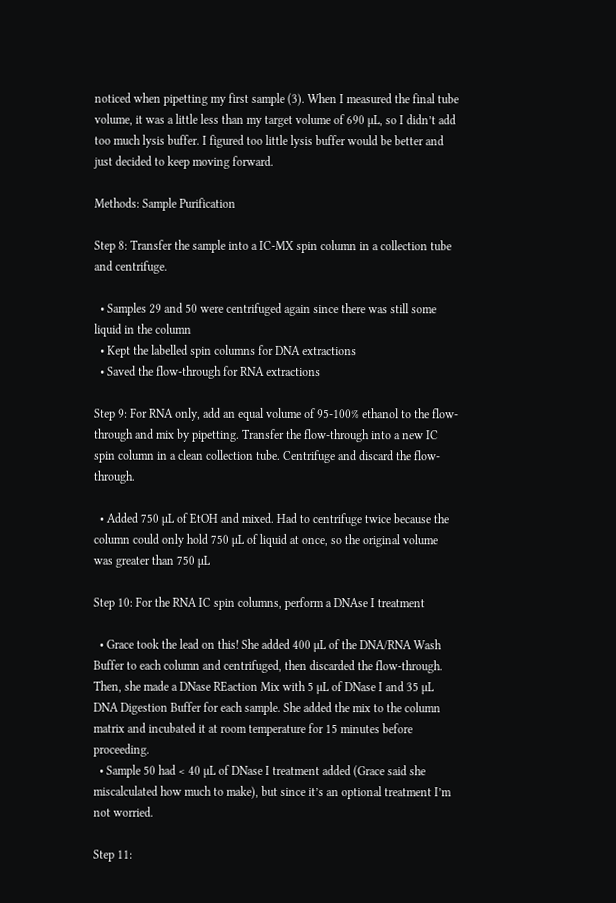noticed when pipetting my first sample (3). When I measured the final tube volume, it was a little less than my target volume of 690 µL, so I didn’t add too much lysis buffer. I figured too little lysis buffer would be better and just decided to keep moving forward.

Methods: Sample Purification

Step 8: Transfer the sample into a IC-MX spin column in a collection tube and centrifuge.

  • Samples 29 and 50 were centrifuged again since there was still some liquid in the column
  • Kept the labelled spin columns for DNA extractions
  • Saved the flow-through for RNA extractions

Step 9: For RNA only, add an equal volume of 95-100% ethanol to the flow-through and mix by pipetting. Transfer the flow-through into a new IC spin column in a clean collection tube. Centrifuge and discard the flow-through.

  • Added 750 µL of EtOH and mixed. Had to centrifuge twice because the column could only hold 750 µL of liquid at once, so the original volume was greater than 750 µL

Step 10: For the RNA IC spin columns, perform a DNAse I treatment

  • Grace took the lead on this! She added 400 µL of the DNA/RNA Wash Buffer to each column and centrifuged, then discarded the flow-through. Then, she made a DNase REaction Mix with 5 µL of DNase I and 35 µL DNA Digestion Buffer for each sample. She added the mix to the column matrix and incubated it at room temperature for 15 minutes before proceeding.
  • Sample 50 had < 40 µL of DNase I treatment added (Grace said she miscalculated how much to make), but since it’s an optional treatment I’m not worried.

Step 11: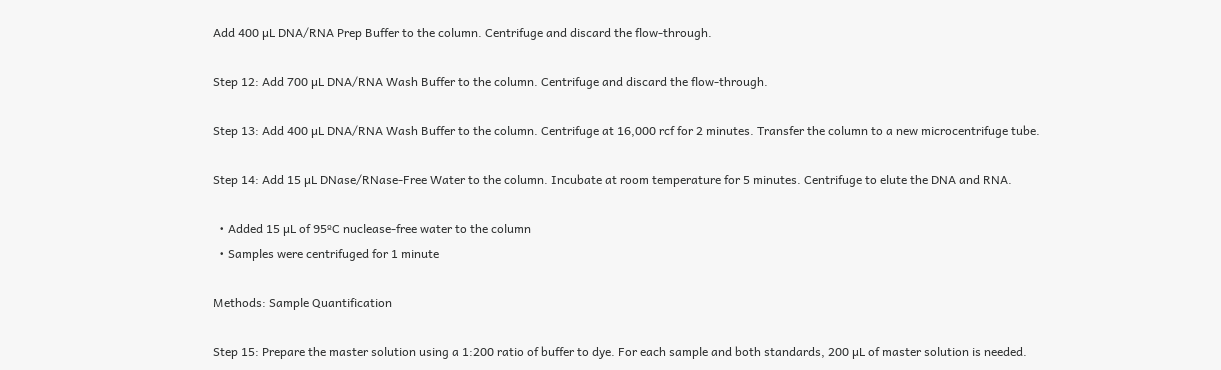Add 400 µL DNA/RNA Prep Buffer to the column. Centrifuge and discard the flow-through.

Step 12: Add 700 µL DNA/RNA Wash Buffer to the column. Centrifuge and discard the flow-through.

Step 13: Add 400 µL DNA/RNA Wash Buffer to the column. Centrifuge at 16,000 rcf for 2 minutes. Transfer the column to a new microcentrifuge tube.

Step 14: Add 15 µL DNase/RNase-Free Water to the column. Incubate at room temperature for 5 minutes. Centrifuge to elute the DNA and RNA.

  • Added 15 µL of 95ºC nuclease-free water to the column
  • Samples were centrifuged for 1 minute

Methods: Sample Quantification

Step 15: Prepare the master solution using a 1:200 ratio of buffer to dye. For each sample and both standards, 200 µL of master solution is needed.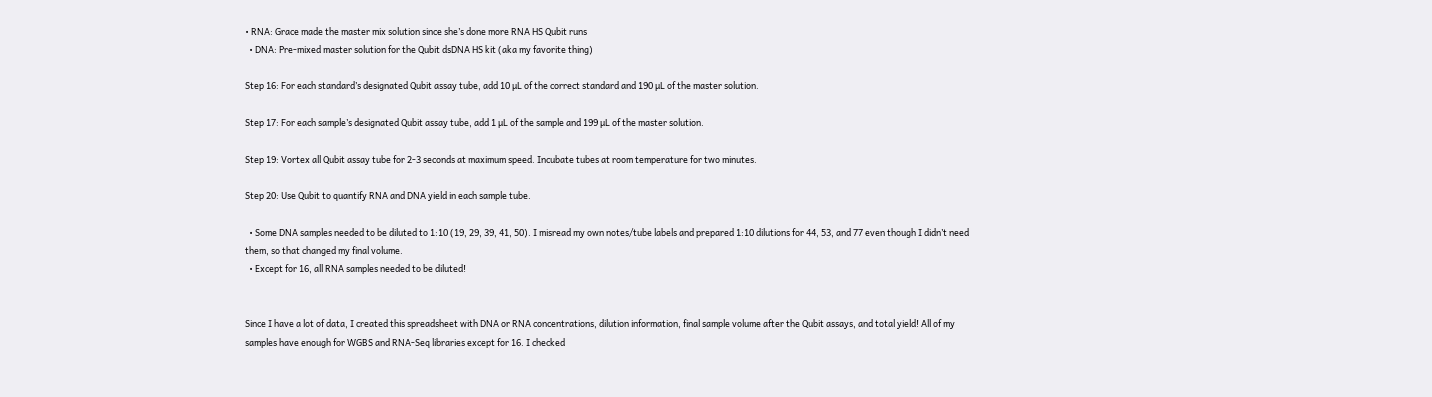• RNA: Grace made the master mix solution since she’s done more RNA HS Qubit runs
  • DNA: Pre-mixed master solution for the Qubit dsDNA HS kit (aka my favorite thing)

Step 16: For each standard’s designated Qubit assay tube, add 10 µL of the correct standard and 190 µL of the master solution.

Step 17: For each sample’s designated Qubit assay tube, add 1 µL of the sample and 199 µL of the master solution.

Step 19: Vortex all Qubit assay tube for 2-3 seconds at maximum speed. Incubate tubes at room temperature for two minutes.

Step 20: Use Qubit to quantify RNA and DNA yield in each sample tube.

  • Some DNA samples needed to be diluted to 1:10 (19, 29, 39, 41, 50). I misread my own notes/tube labels and prepared 1:10 dilutions for 44, 53, and 77 even though I didn’t need them, so that changed my final volume.
  • Except for 16, all RNA samples needed to be diluted!


Since I have a lot of data, I created this spreadsheet with DNA or RNA concentrations, dilution information, final sample volume after the Qubit assays, and total yield! All of my samples have enough for WGBS and RNA-Seq libraries except for 16. I checked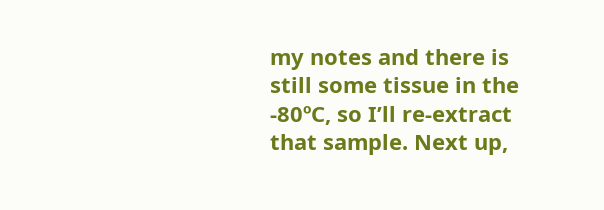my notes and there is still some tissue in the -80ºC, so I’ll re-extract that sample. Next up,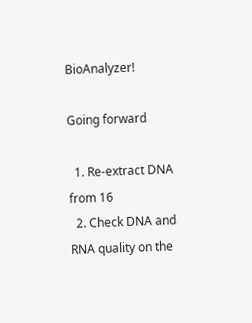BioAnalyzer!

Going forward

  1. Re-extract DNA from 16
  2. Check DNA and RNA quality on the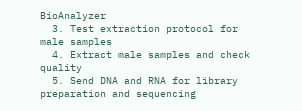BioAnalyzer
  3. Test extraction protocol for male samples
  4. Extract male samples and check quality
  5. Send DNA and RNA for library preparation and sequencing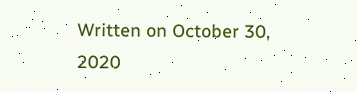Written on October 30, 2020